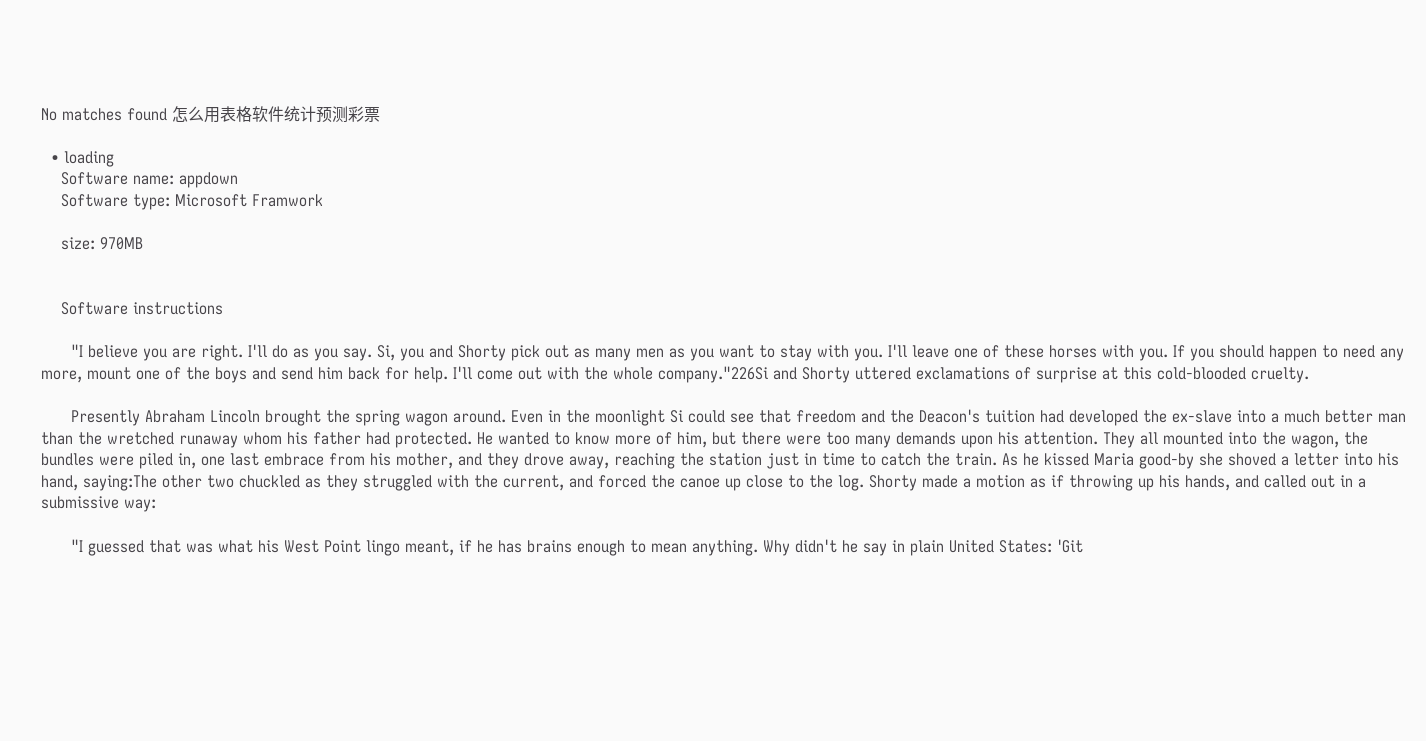No matches found 怎么用表格软件统计预测彩票

  • loading
    Software name: appdown
    Software type: Microsoft Framwork

    size: 970MB


    Software instructions

      "I believe you are right. I'll do as you say. Si, you and Shorty pick out as many men as you want to stay with you. I'll leave one of these horses with you. If you should happen to need any more, mount one of the boys and send him back for help. I'll come out with the whole company."226Si and Shorty uttered exclamations of surprise at this cold-blooded cruelty.

      Presently Abraham Lincoln brought the spring wagon around. Even in the moonlight Si could see that freedom and the Deacon's tuition had developed the ex-slave into a much better man than the wretched runaway whom his father had protected. He wanted to know more of him, but there were too many demands upon his attention. They all mounted into the wagon, the bundles were piled in, one last embrace from his mother, and they drove away, reaching the station just in time to catch the train. As he kissed Maria good-by she shoved a letter into his hand, saying:The other two chuckled as they struggled with the current, and forced the canoe up close to the log. Shorty made a motion as if throwing up his hands, and called out in a submissive way:

      "I guessed that was what his West Point lingo meant, if he has brains enough to mean anything. Why didn't he say in plain United States: 'Git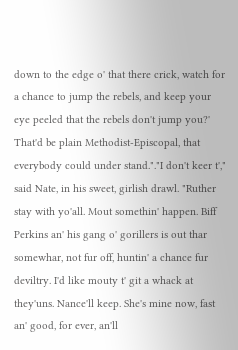down to the edge o' that there crick, watch for a chance to jump the rebels, and keep your eye peeled that the rebels don't jump you?' That'd be plain Methodist-Episcopal, that everybody could under stand."."I don't keer t'," said Nate, in his sweet, girlish drawl. "Ruther stay with yo'all. Mout somethin' happen. Biff Perkins an' his gang o' gorillers is out thar somewhar, not fur off, huntin' a chance fur deviltry. I'd like mouty t' git a whack at they'uns. Nance'll keep. She's mine now, fast an' good, for ever, an'll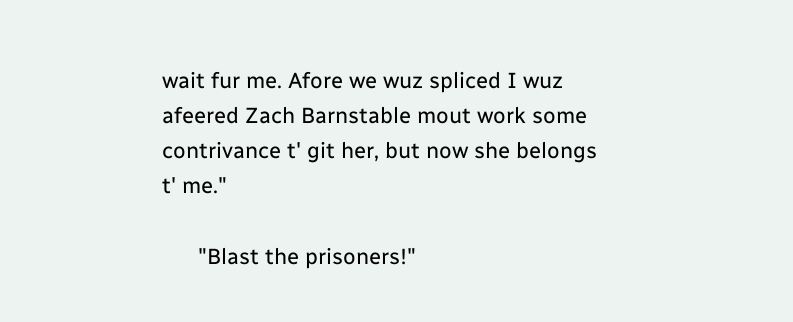wait fur me. Afore we wuz spliced I wuz afeered Zach Barnstable mout work some contrivance t' git her, but now she belongs t' me."

      "Blast the prisoners!"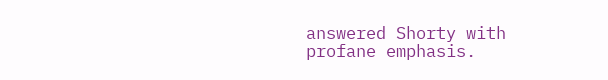answered Shorty with profane emphasis.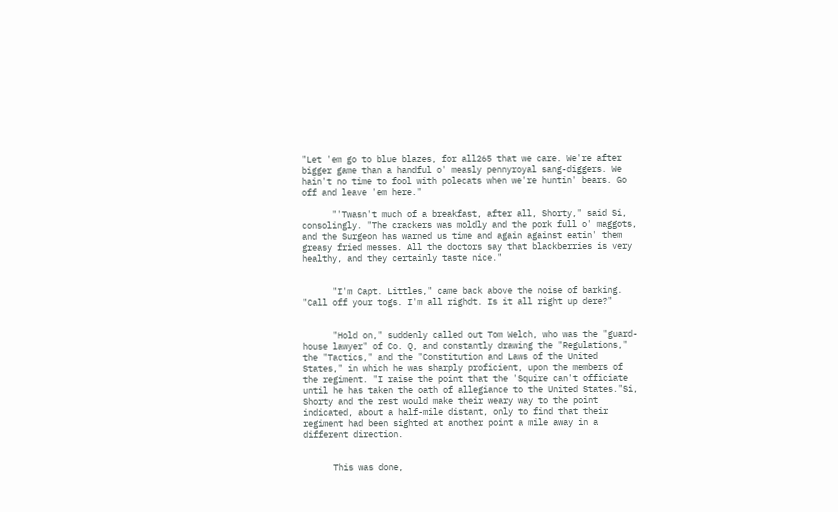"Let 'em go to blue blazes, for all265 that we care. We're after bigger game than a handful o' measly pennyroyal sang-diggers. We hain't no time to fool with polecats when we're huntin' bears. Go off and leave 'em here."

      "'Twasn't much of a breakfast, after all, Shorty," said Si, consolingly. "The crackers was moldly and the pork full o' maggots, and the Surgeon has warned us time and again against eatin' them greasy fried messes. All the doctors say that blackberries is very healthy, and they certainly taste nice."


      "I'm Capt. Littles," came back above the noise of barking. "Call off your togs. I'm all righdt. Is it all right up dere?"


      "Hold on," suddenly called out Tom Welch, who was the "guard-house lawyer" of Co. Q, and constantly drawing the "Regulations," the "Tactics," and the "Constitution and Laws of the United States," in which he was sharply proficient, upon the members of the regiment. "I raise the point that the 'Squire can't officiate until he has taken the oath of allegiance to the United States."Si, Shorty and the rest would make their weary way to the point indicated, about a half-mile distant, only to find that their regiment had been sighted at another point a mile away in a different direction.


      This was done,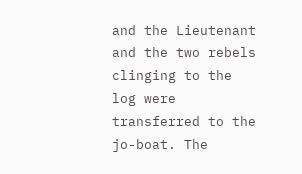and the Lieutenant and the two rebels clinging to the log were transferred to the jo-boat. The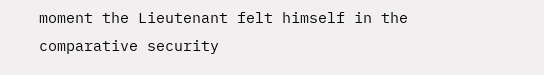moment the Lieutenant felt himself in the comparative security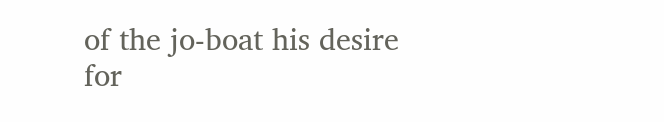of the jo-boat his desire for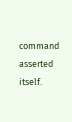command asserted itself.